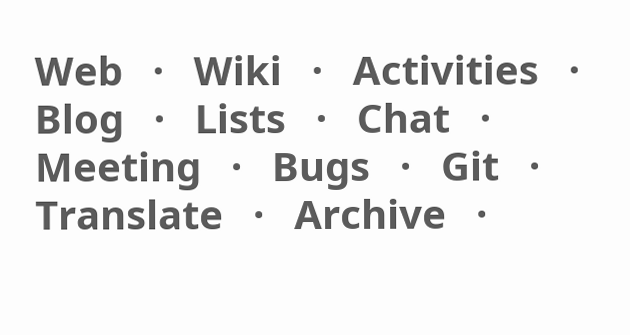Web   ·   Wiki   ·   Activities   ·   Blog   ·   Lists   ·   Chat   ·   Meeting   ·   Bugs   ·   Git   ·   Translate   ·   Archive   ·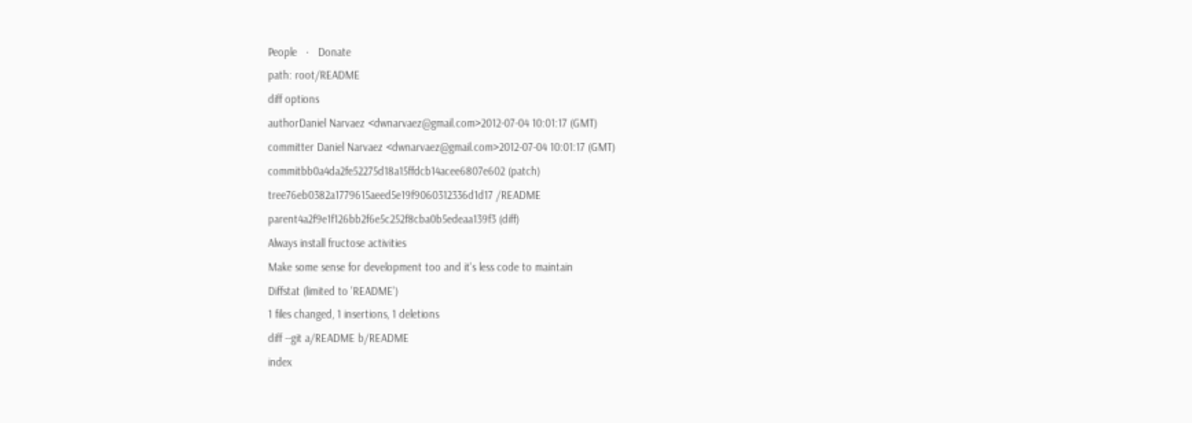People   ·   Donate
path: root/README
diff options
authorDaniel Narvaez <dwnarvaez@gmail.com>2012-07-04 10:01:17 (GMT)
committer Daniel Narvaez <dwnarvaez@gmail.com>2012-07-04 10:01:17 (GMT)
commitbb0a4da2fe52275d18a15ffdcb14acee6807e602 (patch)
tree76eb0382a1779615aeed5e19f9060312336d1d17 /README
parent4a2f9e1f126bb2f6e5c252f8cba0b5edeaa139f3 (diff)
Always install fructose activities
Make some sense for development too and it's less code to maintain
Diffstat (limited to 'README')
1 files changed, 1 insertions, 1 deletions
diff --git a/README b/README
index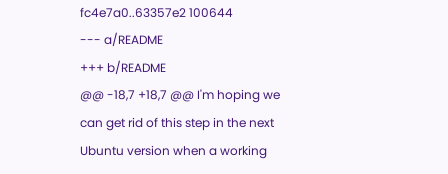fc4e7a0..63357e2 100644
--- a/README
+++ b/README
@@ -18,7 +18,7 @@ I'm hoping we can get rid of this step in the next Ubuntu version when a working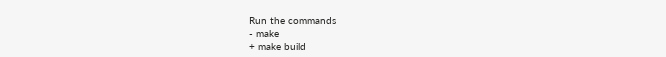Run the commands
- make
+ make build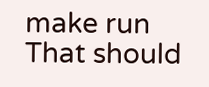make run
That should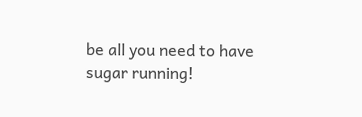be all you need to have sugar running!